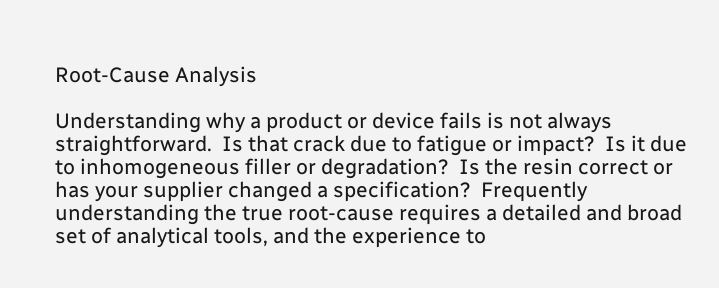Root-Cause Analysis

Understanding why a product or device fails is not always straightforward.  Is that crack due to fatigue or impact?  Is it due to inhomogeneous filler or degradation?  Is the resin correct or has your supplier changed a specification?  Frequently understanding the true root-cause requires a detailed and broad set of analytical tools, and the experience to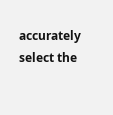accurately select the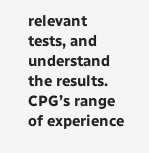relevant tests, and understand the results.  CPG’s range of experience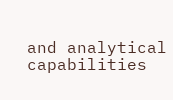and analytical capabilities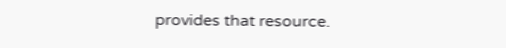provides that resource.